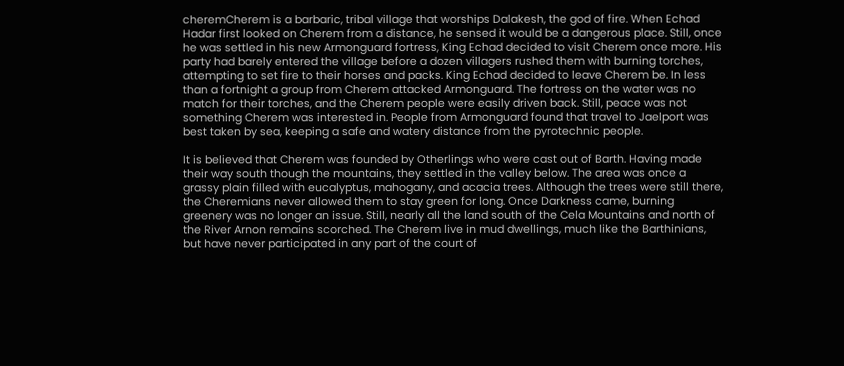cheremCherem is a barbaric, tribal village that worships Dalakesh, the god of fire. When Echad Hadar first looked on Cherem from a distance, he sensed it would be a dangerous place. Still, once he was settled in his new Armonguard fortress, King Echad decided to visit Cherem once more. His party had barely entered the village before a dozen villagers rushed them with burning torches, attempting to set fire to their horses and packs. King Echad decided to leave Cherem be. In less than a fortnight a group from Cherem attacked Armonguard. The fortress on the water was no match for their torches, and the Cherem people were easily driven back. Still, peace was not something Cherem was interested in. People from Armonguard found that travel to Jaelport was best taken by sea, keeping a safe and watery distance from the pyrotechnic people.

It is believed that Cherem was founded by Otherlings who were cast out of Barth. Having made their way south though the mountains, they settled in the valley below. The area was once a grassy plain filled with eucalyptus, mahogany, and acacia trees. Although the trees were still there, the Cheremians never allowed them to stay green for long. Once Darkness came, burning greenery was no longer an issue. Still, nearly all the land south of the Cela Mountains and north of the River Arnon remains scorched. The Cherem live in mud dwellings, much like the Barthinians, but have never participated in any part of the court of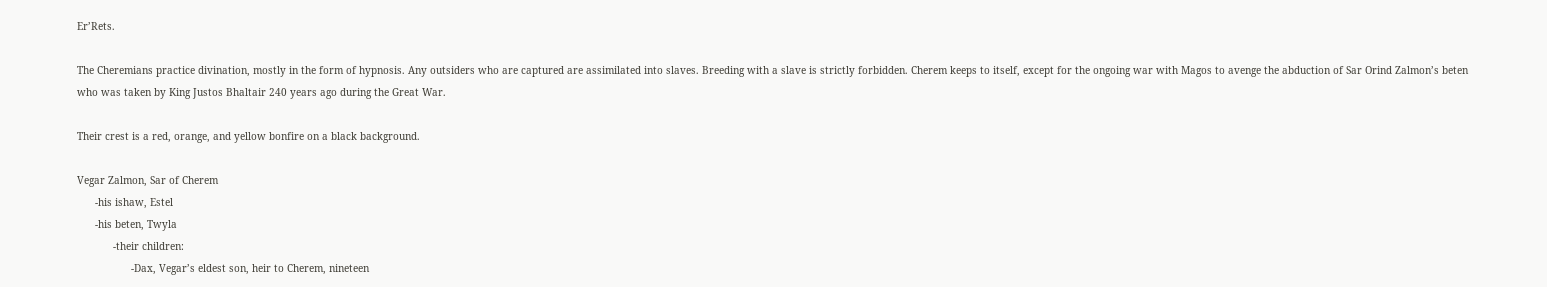Er’Rets.

The Cheremians practice divination, mostly in the form of hypnosis. Any outsiders who are captured are assimilated into slaves. Breeding with a slave is strictly forbidden. Cherem keeps to itself, except for the ongoing war with Magos to avenge the abduction of Sar Orind Zalmon’s beten who was taken by King Justos Bhaltair 240 years ago during the Great War.

Their crest is a red, orange, and yellow bonfire on a black background.

Vegar Zalmon, Sar of Cherem
      -his ishaw, Estel
      -his beten, Twyla
            -their children:
                  -Dax, Vegar’s eldest son, heir to Cherem, nineteen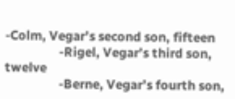-Colm, Vegar’s second son, fifteen
                  -Rigel, Vegar’s third son, twelve
                  -Berne, Vegar’s fourth son,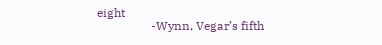eight
                  -Wynn, Vegar’s fifth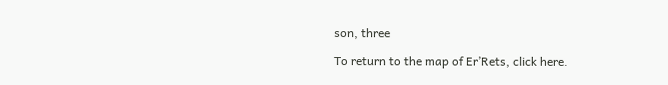son, three

To return to the map of Er’Rets, click here.